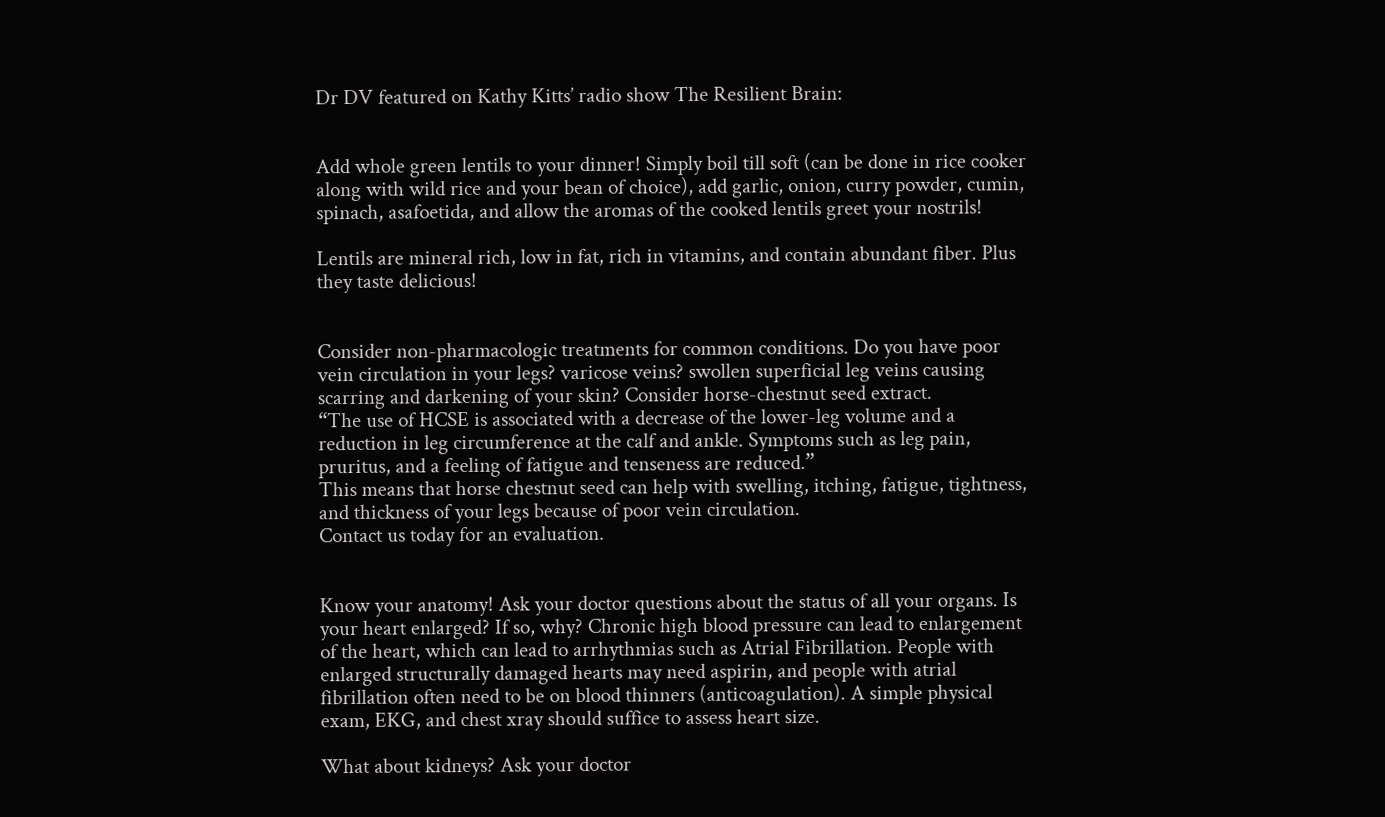Dr DV featured on Kathy Kitts’ radio show The Resilient Brain:


Add whole green lentils to your dinner! Simply boil till soft (can be done in rice cooker along with wild rice and your bean of choice), add garlic, onion, curry powder, cumin, spinach, asafoetida, and allow the aromas of the cooked lentils greet your nostrils!

Lentils are mineral rich, low in fat, rich in vitamins, and contain abundant fiber. Plus they taste delicious!


Consider non-pharmacologic treatments for common conditions. Do you have poor vein circulation in your legs? varicose veins? swollen superficial leg veins causing scarring and darkening of your skin? Consider horse-chestnut seed extract.
“The use of HCSE is associated with a decrease of the lower-leg volume and a reduction in leg circumference at the calf and ankle. Symptoms such as leg pain, pruritus, and a feeling of fatigue and tenseness are reduced.”
This means that horse chestnut seed can help with swelling, itching, fatigue, tightness, and thickness of your legs because of poor vein circulation.
Contact us today for an evaluation.


Know your anatomy! Ask your doctor questions about the status of all your organs. Is your heart enlarged? If so, why? Chronic high blood pressure can lead to enlargement of the heart, which can lead to arrhythmias such as Atrial Fibrillation. People with enlarged structurally damaged hearts may need aspirin, and people with atrial fibrillation often need to be on blood thinners (anticoagulation). A simple physical exam, EKG, and chest xray should suffice to assess heart size.

What about kidneys? Ask your doctor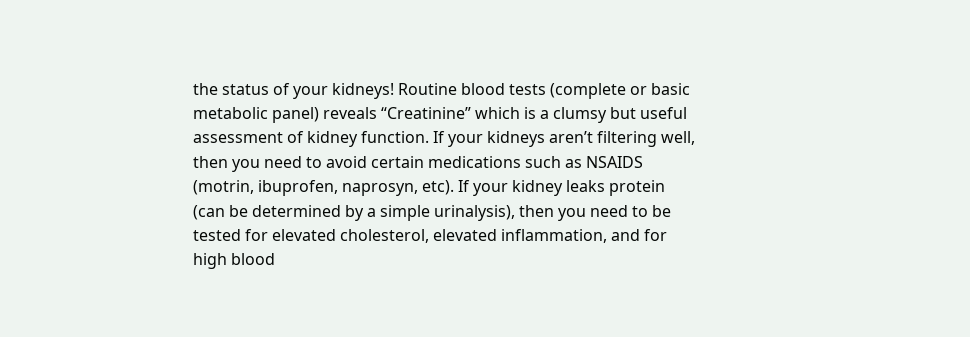the status of your kidneys! Routine blood tests (complete or basic metabolic panel) reveals “Creatinine” which is a clumsy but useful assessment of kidney function. If your kidneys aren’t filtering well, then you need to avoid certain medications such as NSAIDS (motrin, ibuprofen, naprosyn, etc). If your kidney leaks protein (can be determined by a simple urinalysis), then you need to be tested for elevated cholesterol, elevated inflammation, and for high blood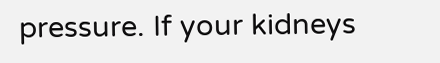pressure. If your kidneys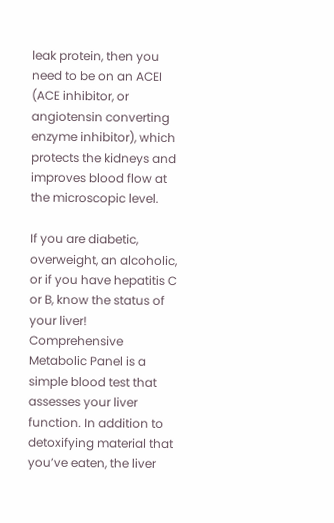leak protein, then you need to be on an ACEI (ACE inhibitor, or angiotensin converting enzyme inhibitor), which protects the kidneys and improves blood flow at the microscopic level.

If you are diabetic, overweight, an alcoholic, or if you have hepatitis C or B, know the status of your liver! Comprehensive Metabolic Panel is a simple blood test that assesses your liver function. In addition to detoxifying material that you’ve eaten, the liver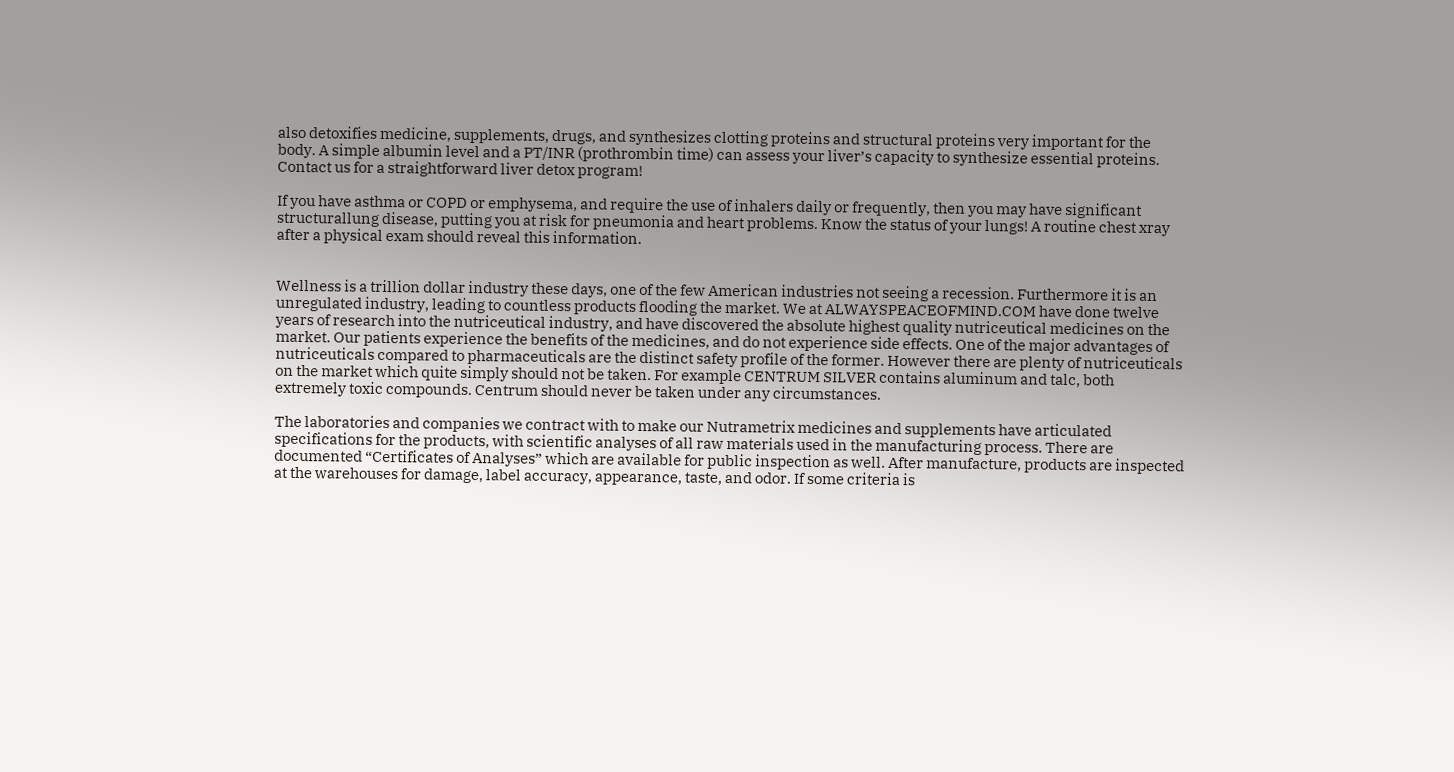also detoxifies medicine, supplements, drugs, and synthesizes clotting proteins and structural proteins very important for the body. A simple albumin level and a PT/INR (prothrombin time) can assess your liver’s capacity to synthesize essential proteins. Contact us for a straightforward liver detox program!

If you have asthma or COPD or emphysema, and require the use of inhalers daily or frequently, then you may have significant structurallung disease, putting you at risk for pneumonia and heart problems. Know the status of your lungs! A routine chest xray after a physical exam should reveal this information.


Wellness is a trillion dollar industry these days, one of the few American industries not seeing a recession. Furthermore it is an unregulated industry, leading to countless products flooding the market. We at ALWAYSPEACEOFMIND.COM have done twelve years of research into the nutriceutical industry, and have discovered the absolute highest quality nutriceutical medicines on the market. Our patients experience the benefits of the medicines, and do not experience side effects. One of the major advantages of nutriceuticals compared to pharmaceuticals are the distinct safety profile of the former. However there are plenty of nutriceuticals on the market which quite simply should not be taken. For example CENTRUM SILVER contains aluminum and talc, both extremely toxic compounds. Centrum should never be taken under any circumstances.

The laboratories and companies we contract with to make our Nutrametrix medicines and supplements have articulated specifications for the products, with scientific analyses of all raw materials used in the manufacturing process. There are documented “Certificates of Analyses” which are available for public inspection as well. After manufacture, products are inspected at the warehouses for damage, label accuracy, appearance, taste, and odor. If some criteria is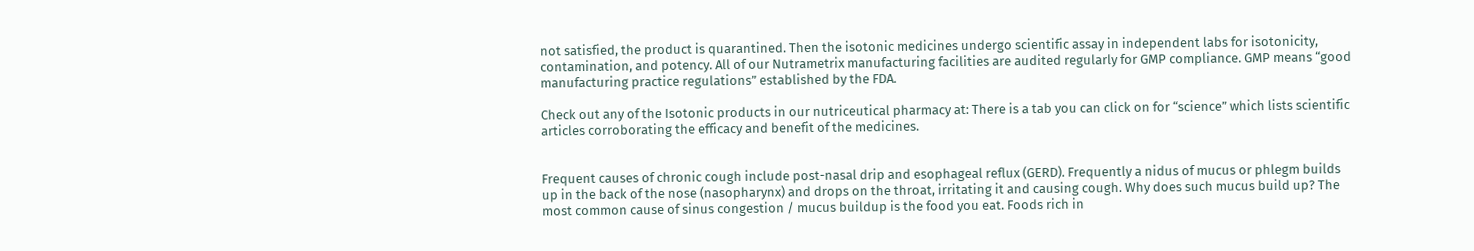not satisfied, the product is quarantined. Then the isotonic medicines undergo scientific assay in independent labs for isotonicity, contamination, and potency. All of our Nutrametrix manufacturing facilities are audited regularly for GMP compliance. GMP means “good manufacturing practice regulations” established by the FDA.

Check out any of the Isotonic products in our nutriceutical pharmacy at: There is a tab you can click on for “science” which lists scientific articles corroborating the efficacy and benefit of the medicines.


Frequent causes of chronic cough include post-nasal drip and esophageal reflux (GERD). Frequently a nidus of mucus or phlegm builds up in the back of the nose (nasopharynx) and drops on the throat, irritating it and causing cough. Why does such mucus build up? The most common cause of sinus congestion / mucus buildup is the food you eat. Foods rich in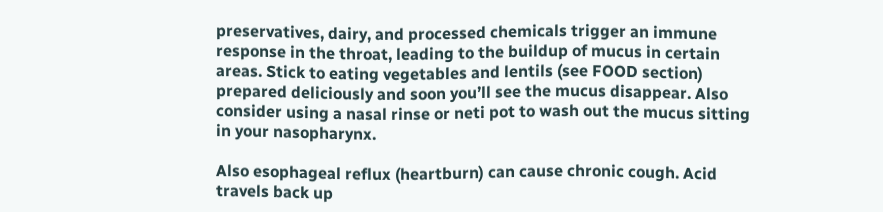preservatives, dairy, and processed chemicals trigger an immune response in the throat, leading to the buildup of mucus in certain areas. Stick to eating vegetables and lentils (see FOOD section) prepared deliciously and soon you’ll see the mucus disappear. Also consider using a nasal rinse or neti pot to wash out the mucus sitting in your nasopharynx.

Also esophageal reflux (heartburn) can cause chronic cough. Acid travels back up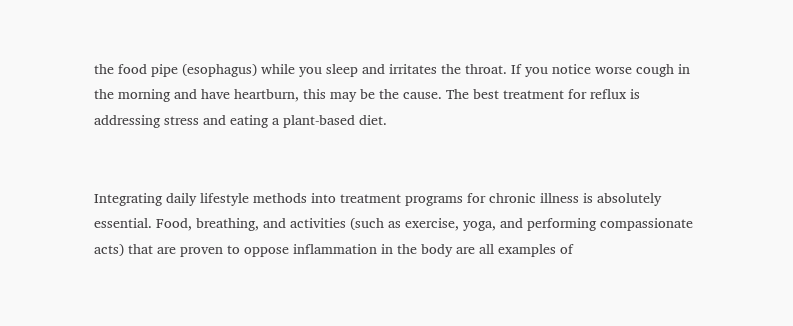the food pipe (esophagus) while you sleep and irritates the throat. If you notice worse cough in the morning and have heartburn, this may be the cause. The best treatment for reflux is addressing stress and eating a plant-based diet.


Integrating daily lifestyle methods into treatment programs for chronic illness is absolutely essential. Food, breathing, and activities (such as exercise, yoga, and performing compassionate acts) that are proven to oppose inflammation in the body are all examples of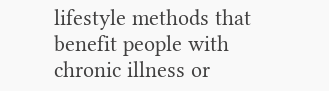lifestyle methods that benefit people with chronic illness or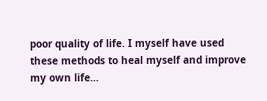poor quality of life. I myself have used these methods to heal myself and improve my own life…